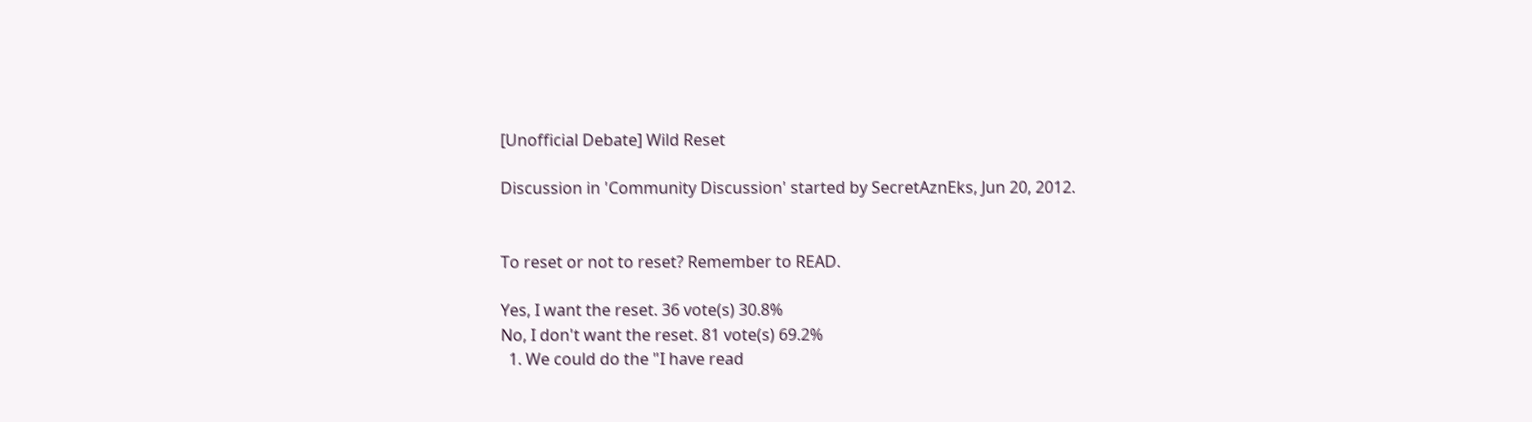[Unofficial Debate] Wild Reset

Discussion in 'Community Discussion' started by SecretAznEks, Jun 20, 2012.


To reset or not to reset? Remember to READ.

Yes, I want the reset. 36 vote(s) 30.8%
No, I don't want the reset. 81 vote(s) 69.2%
  1. We could do the "I have read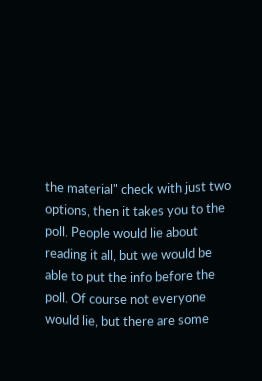the material" check with just two options, then it takes you to the poll. People would lie about reading it all, but we would be able to put the info before the poll. Of course not everyone would lie, but there are some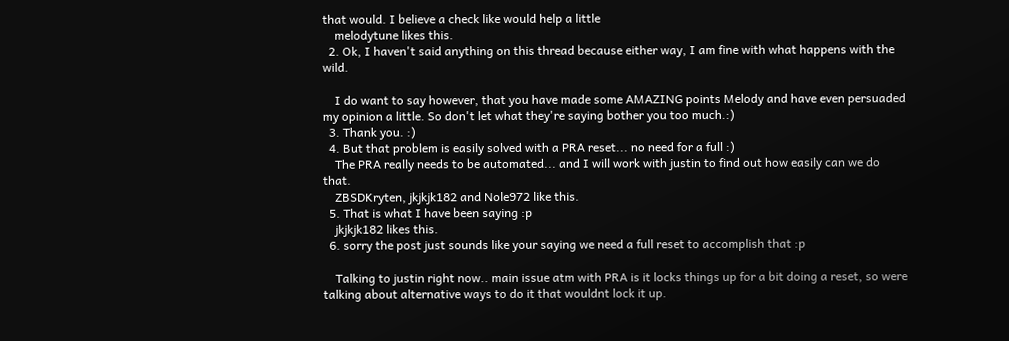that would. I believe a check like would help a little
    melodytune likes this.
  2. Ok, I haven't said anything on this thread because either way, I am fine with what happens with the wild.

    I do want to say however, that you have made some AMAZING points Melody and have even persuaded my opinion a little. So don't let what they're saying bother you too much.:)
  3. Thank you. :)
  4. But that problem is easily solved with a PRA reset... no need for a full :)
    The PRA really needs to be automated... and I will work with justin to find out how easily can we do that.
    ZBSDKryten, jkjkjk182 and Nole972 like this.
  5. That is what I have been saying :p
    jkjkjk182 likes this.
  6. sorry the post just sounds like your saying we need a full reset to accomplish that :p

    Talking to justin right now.. main issue atm with PRA is it locks things up for a bit doing a reset, so were talking about alternative ways to do it that wouldnt lock it up.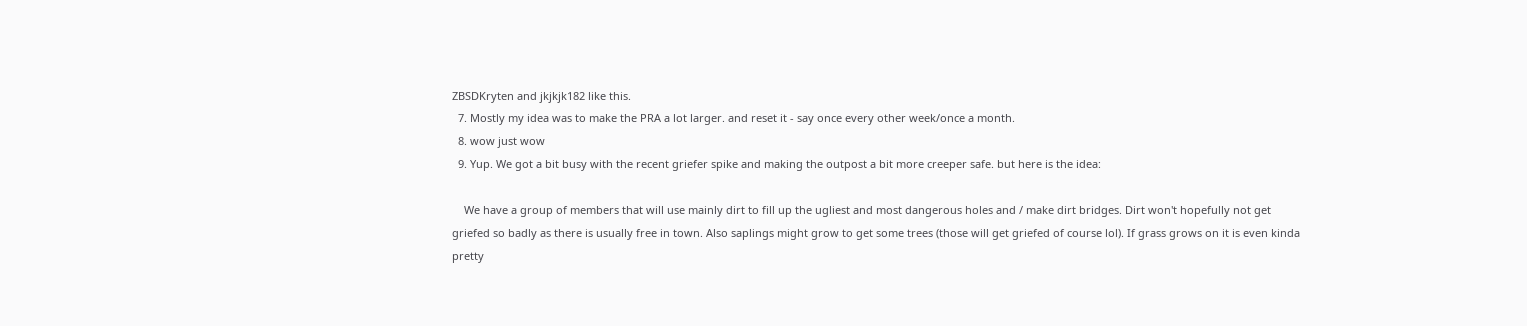ZBSDKryten and jkjkjk182 like this.
  7. Mostly my idea was to make the PRA a lot larger. and reset it - say once every other week/once a month.
  8. wow just wow
  9. Yup. We got a bit busy with the recent griefer spike and making the outpost a bit more creeper safe. but here is the idea:

    We have a group of members that will use mainly dirt to fill up the ugliest and most dangerous holes and / make dirt bridges. Dirt won't hopefully not get griefed so badly as there is usually free in town. Also saplings might grow to get some trees (those will get griefed of course lol). If grass grows on it is even kinda pretty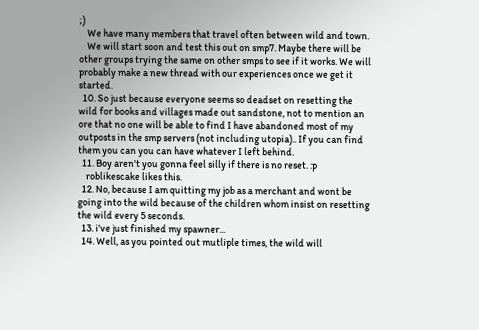;)
    We have many members that travel often between wild and town.
    We will start soon and test this out on smp7. Maybe there will be other groups trying the same on other smps to see if it works. We will probably make a new thread with our experiences once we get it started.
  10. So just because everyone seems so deadset on resetting the wild for books and villages made out sandstone, not to mention an ore that no one will be able to find I have abandoned most of my outposts in the smp servers (not including utopia).. If you can find them you can you can have whatever I left behind.
  11. Boy aren't you gonna feel silly if there is no reset. :p
    roblikescake likes this.
  12. No, because I am quitting my job as a merchant and wont be going into the wild because of the children whom insist on resetting the wild every 5 seconds.
  13. i've just finished my spawner...
  14. Well, as you pointed out mutliple times, the wild will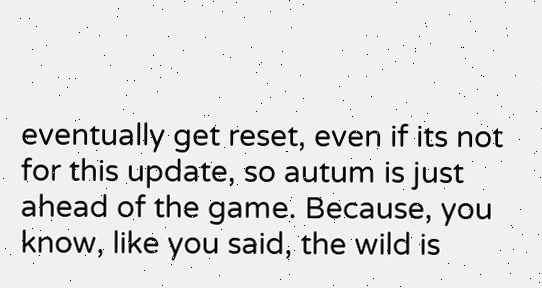eventually get reset, even if its not for this update, so autum is just ahead of the game. Because, you know, like you said, the wild is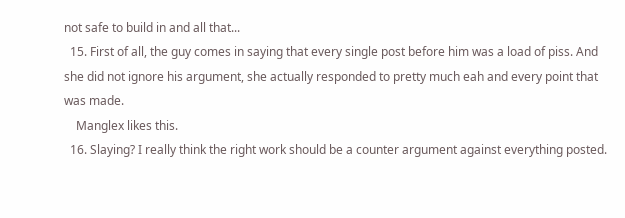not safe to build in and all that...
  15. First of all, the guy comes in saying that every single post before him was a load of piss. And she did not ignore his argument, she actually responded to pretty much eah and every point that was made.
    Manglex likes this.
  16. Slaying? I really think the right work should be a counter argument against everything posted.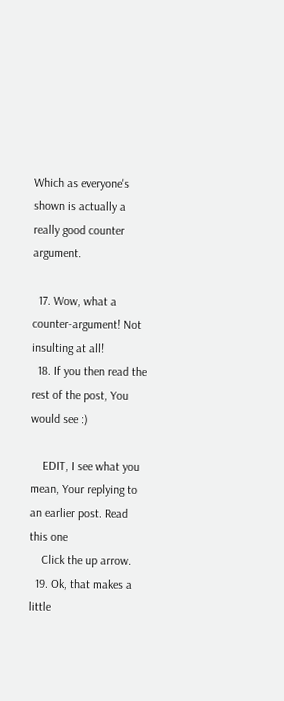Which as everyone's shown is actually a really good counter argument.

  17. Wow, what a counter-argument! Not insulting at all!
  18. If you then read the rest of the post, You would see :)

    EDIT, I see what you mean, Your replying to an earlier post. Read this one
    Click the up arrow.
  19. Ok, that makes a little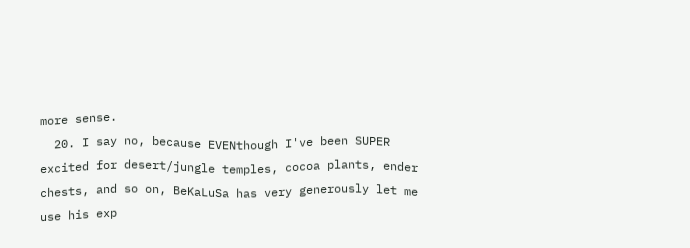more sense.
  20. I say no, because EVENthough I've been SUPER excited for desert/jungle temples, cocoa plants, ender chests, and so on, BeKaLuSa has very generously let me use his exp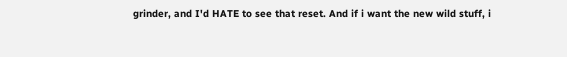grinder, and I'd HATE to see that reset. And if i want the new wild stuff, i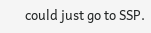could just go to SSP.